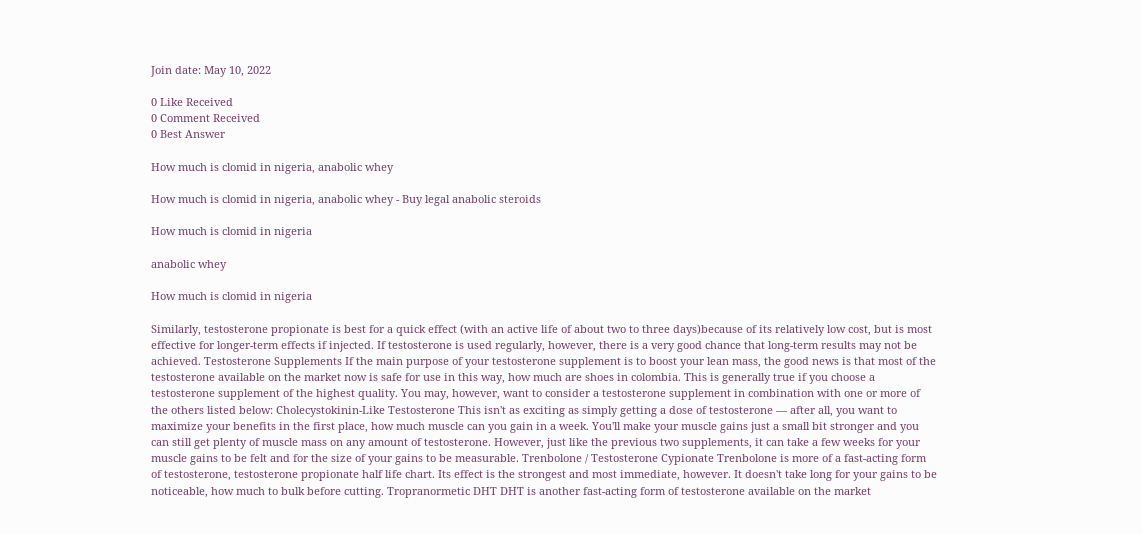Join date: May 10, 2022

0 Like Received
0 Comment Received
0 Best Answer

How much is clomid in nigeria, anabolic whey

How much is clomid in nigeria, anabolic whey - Buy legal anabolic steroids

How much is clomid in nigeria

anabolic whey

How much is clomid in nigeria

Similarly, testosterone propionate is best for a quick effect (with an active life of about two to three days)because of its relatively low cost, but is most effective for longer-term effects if injected. If testosterone is used regularly, however, there is a very good chance that long-term results may not be achieved. Testosterone Supplements If the main purpose of your testosterone supplement is to boost your lean mass, the good news is that most of the testosterone available on the market now is safe for use in this way, how much are shoes in colombia. This is generally true if you choose a testosterone supplement of the highest quality. You may, however, want to consider a testosterone supplement in combination with one or more of the others listed below: Cholecystokinin-Like Testosterone This isn't as exciting as simply getting a dose of testosterone — after all, you want to maximize your benefits in the first place, how much muscle can you gain in a week. You'll make your muscle gains just a small bit stronger and you can still get plenty of muscle mass on any amount of testosterone. However, just like the previous two supplements, it can take a few weeks for your muscle gains to be felt and for the size of your gains to be measurable. Trenbolone / Testosterone Cypionate Trenbolone is more of a fast-acting form of testosterone, testosterone propionate half life chart. Its effect is the strongest and most immediate, however. It doesn't take long for your gains to be noticeable, how much to bulk before cutting. Tropranormetic DHT DHT is another fast-acting form of testosterone available on the market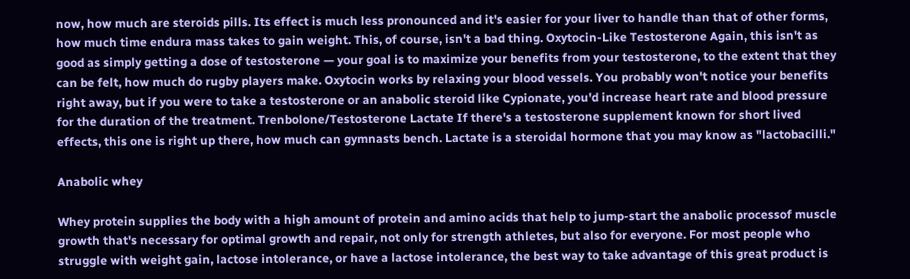now, how much are steroids pills. Its effect is much less pronounced and it's easier for your liver to handle than that of other forms, how much time endura mass takes to gain weight. This, of course, isn't a bad thing. Oxytocin-Like Testosterone Again, this isn't as good as simply getting a dose of testosterone — your goal is to maximize your benefits from your testosterone, to the extent that they can be felt, how much do rugby players make. Oxytocin works by relaxing your blood vessels. You probably won't notice your benefits right away, but if you were to take a testosterone or an anabolic steroid like Cypionate, you'd increase heart rate and blood pressure for the duration of the treatment. Trenbolone/Testosterone Lactate If there's a testosterone supplement known for short lived effects, this one is right up there, how much can gymnasts bench. Lactate is a steroidal hormone that you may know as "lactobacilli."

Anabolic whey

Whey protein supplies the body with a high amount of protein and amino acids that help to jump-start the anabolic processof muscle growth that's necessary for optimal growth and repair, not only for strength athletes, but also for everyone. For most people who struggle with weight gain, lactose intolerance, or have a lactose intolerance, the best way to take advantage of this great product is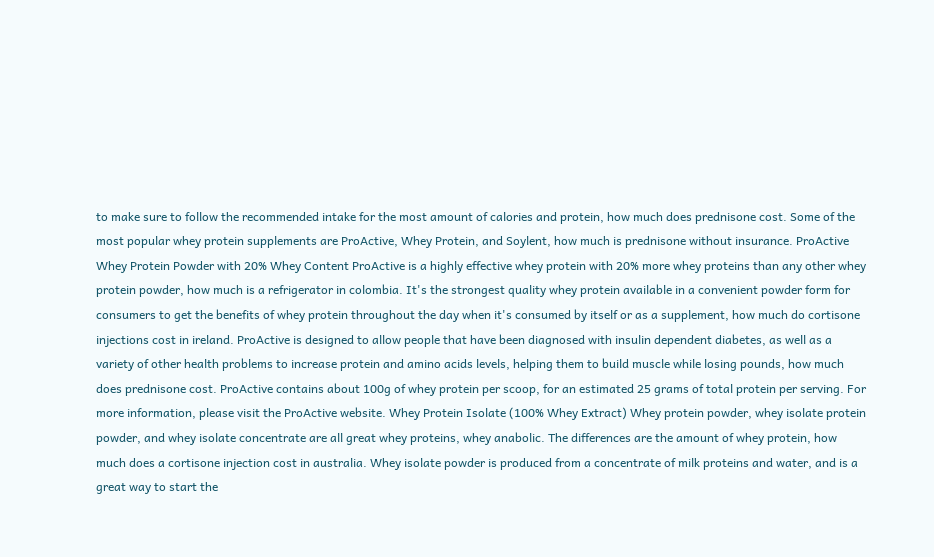to make sure to follow the recommended intake for the most amount of calories and protein, how much does prednisone cost. Some of the most popular whey protein supplements are ProActive, Whey Protein, and Soylent, how much is prednisone without insurance. ProActive Whey Protein Powder with 20% Whey Content ProActive is a highly effective whey protein with 20% more whey proteins than any other whey protein powder, how much is a refrigerator in colombia. It's the strongest quality whey protein available in a convenient powder form for consumers to get the benefits of whey protein throughout the day when it's consumed by itself or as a supplement, how much do cortisone injections cost in ireland. ProActive is designed to allow people that have been diagnosed with insulin dependent diabetes, as well as a variety of other health problems to increase protein and amino acids levels, helping them to build muscle while losing pounds, how much does prednisone cost. ProActive contains about 100g of whey protein per scoop, for an estimated 25 grams of total protein per serving. For more information, please visit the ProActive website. Whey Protein Isolate (100% Whey Extract) Whey protein powder, whey isolate protein powder, and whey isolate concentrate are all great whey proteins, whey anabolic. The differences are the amount of whey protein, how much does a cortisone injection cost in australia. Whey isolate powder is produced from a concentrate of milk proteins and water, and is a great way to start the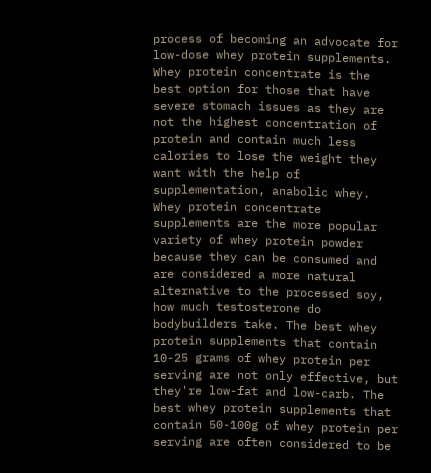process of becoming an advocate for low-dose whey protein supplements. Whey protein concentrate is the best option for those that have severe stomach issues as they are not the highest concentration of protein and contain much less calories to lose the weight they want with the help of supplementation, anabolic whey. Whey protein concentrate supplements are the more popular variety of whey protein powder because they can be consumed and are considered a more natural alternative to the processed soy, how much testosterone do bodybuilders take. The best whey protein supplements that contain 10-25 grams of whey protein per serving are not only effective, but they're low-fat and low-carb. The best whey protein supplements that contain 50-100g of whey protein per serving are often considered to be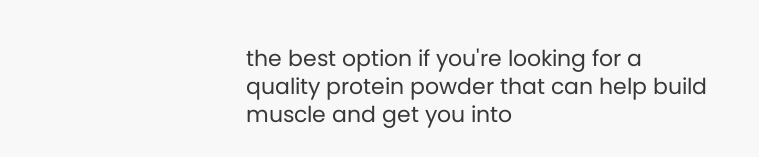the best option if you're looking for a quality protein powder that can help build muscle and get you into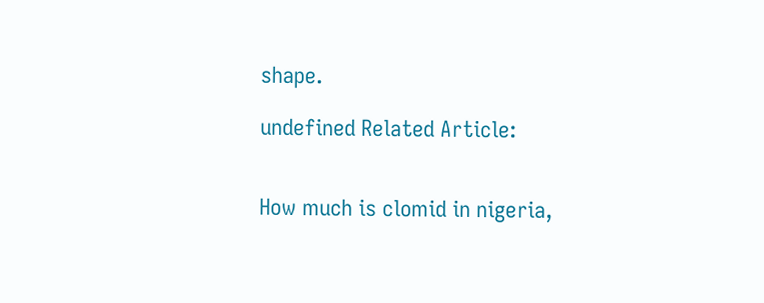shape.

undefined Related Article:


How much is clomid in nigeria,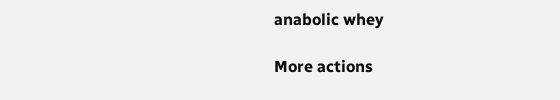anabolic whey

More actions